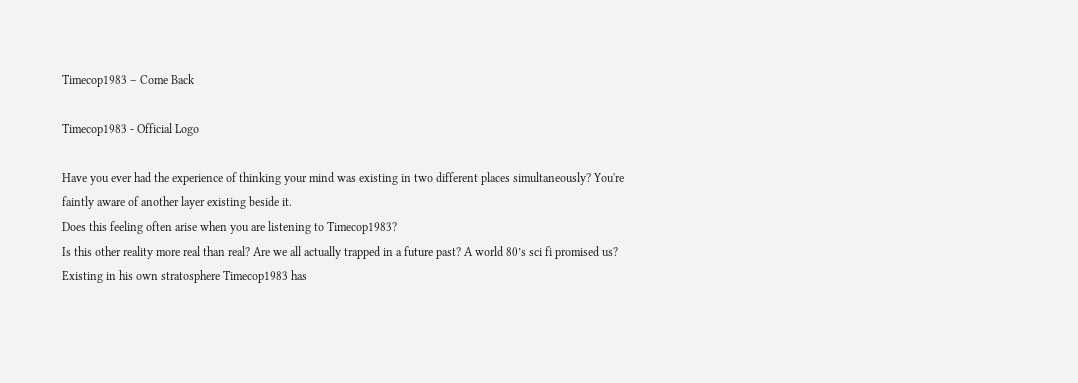Timecop1983 – Come Back

Timecop1983 - Official Logo

Have you ever had the experience of thinking your mind was existing in two different places simultaneously? You're faintly aware of another layer existing beside it.
Does this feeling often arise when you are listening to Timecop1983?
Is this other reality more real than real? Are we all actually trapped in a future past? A world 80’s sci fi promised us?
Existing in his own stratosphere Timecop1983 has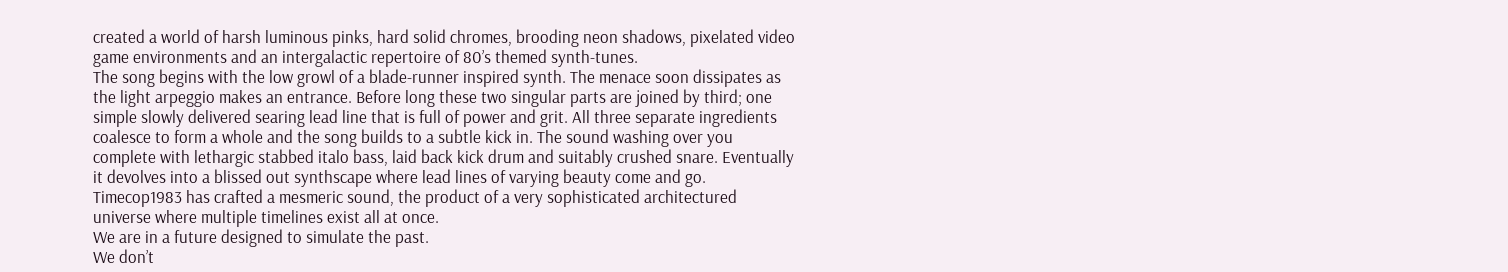created a world of harsh luminous pinks, hard solid chromes, brooding neon shadows, pixelated video game environments and an intergalactic repertoire of 80’s themed synth-tunes.
The song begins with the low growl of a blade-runner inspired synth. The menace soon dissipates as the light arpeggio makes an entrance. Before long these two singular parts are joined by third; one simple slowly delivered searing lead line that is full of power and grit. All three separate ingredients coalesce to form a whole and the song builds to a subtle kick in. The sound washing over you complete with lethargic stabbed italo bass, laid back kick drum and suitably crushed snare. Eventually it devolves into a blissed out synthscape where lead lines of varying beauty come and go.
Timecop1983 has crafted a mesmeric sound, the product of a very sophisticated architectured universe where multiple timelines exist all at once.
We are in a future designed to simulate the past.
We don’t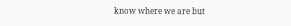know where we are but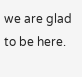we are glad to be here.